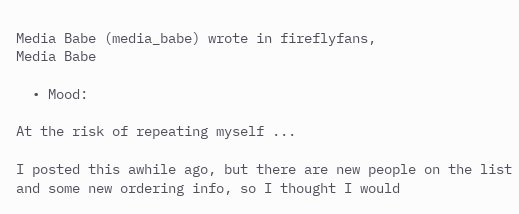Media Babe (media_babe) wrote in fireflyfans,
Media Babe

  • Mood:

At the risk of repeating myself ...

I posted this awhile ago, but there are new people on the list and some new ordering info, so I thought I would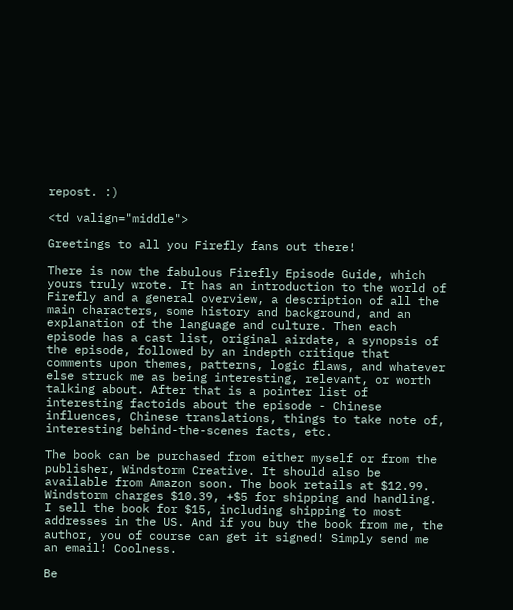repost. :)

<td valign="middle">

Greetings to all you Firefly fans out there!

There is now the fabulous Firefly Episode Guide, which yours truly wrote. It has an introduction to the world of Firefly and a general overview, a description of all the main characters, some history and background, and an explanation of the language and culture. Then each episode has a cast list, original airdate, a synopsis of the episode, followed by an indepth critique that comments upon themes, patterns, logic flaws, and whatever else struck me as being interesting, relevant, or worth talking about. After that is a pointer list of interesting factoids about the episode - Chinese influences, Chinese translations, things to take note of, interesting behind-the-scenes facts, etc.

The book can be purchased from either myself or from the publisher, Windstorm Creative. It should also be available from Amazon soon. The book retails at $12.99. Windstorm charges $10.39, +$5 for shipping and handling. I sell the book for $15, including shipping to most addresses in the US. And if you buy the book from me, the author, you of course can get it signed! Simply send me an email! Coolness.

Be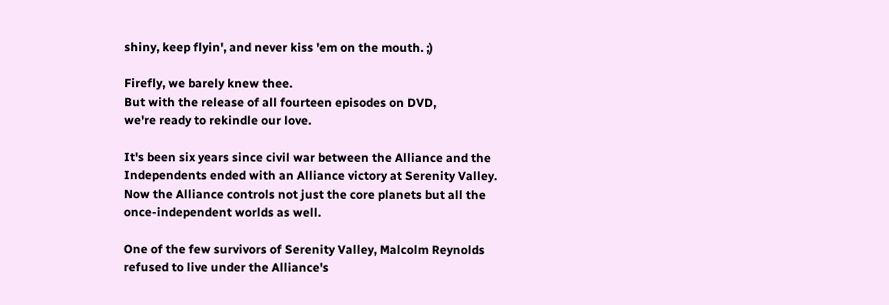shiny, keep flyin', and never kiss 'em on the mouth. ;)

Firefly, we barely knew thee.
But with the release of all fourteen episodes on DVD,
we're ready to rekindle our love.

It's been six years since civil war between the Alliance and the Independents ended with an Alliance victory at Serenity Valley. Now the Alliance controls not just the core planets but all the once-independent worlds as well.

One of the few survivors of Serenity Valley, Malcolm Reynolds refused to live under the Alliance's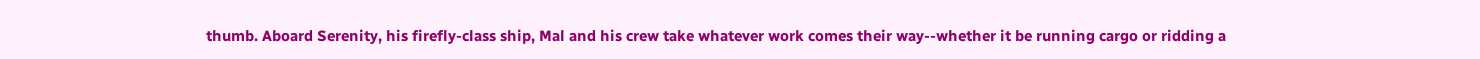thumb. Aboard Serenity, his firefly-class ship, Mal and his crew take whatever work comes their way--whether it be running cargo or ridding a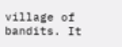village of bandits. It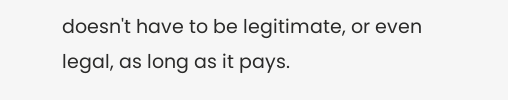doesn't have to be legitimate, or even legal, as long as it pays.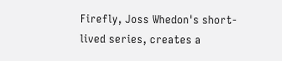Firefly, Joss Whedon's short-lived series, creates a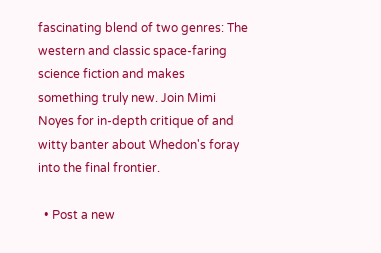fascinating blend of two genres: The western and classic space-faring science fiction and makes something truly new. Join Mimi Noyes for in-depth critique of and witty banter about Whedon's foray into the final frontier.

  • Post a new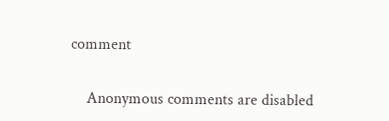comment


    Anonymous comments are disabled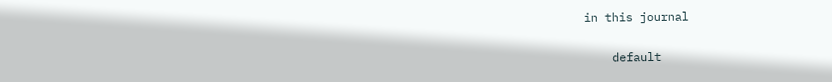in this journal

    default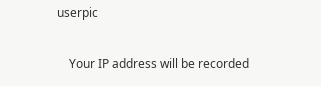userpic

    Your IP address will be recorded